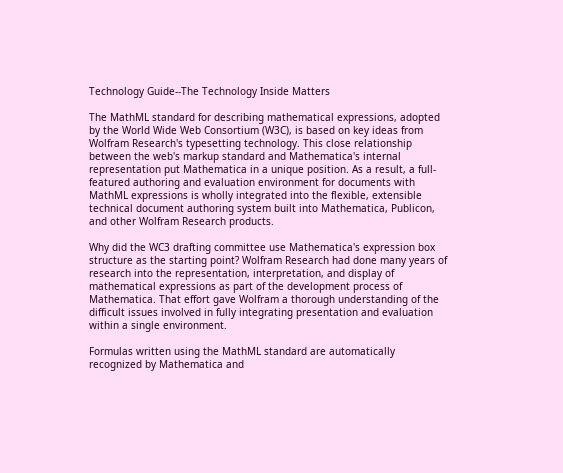Technology Guide--The Technology Inside Matters

The MathML standard for describing mathematical expressions, adopted by the World Wide Web Consortium (W3C), is based on key ideas from Wolfram Research's typesetting technology. This close relationship between the web's markup standard and Mathematica's internal representation put Mathematica in a unique position. As a result, a full-featured authoring and evaluation environment for documents with MathML expressions is wholly integrated into the flexible, extensible technical document authoring system built into Mathematica, Publicon, and other Wolfram Research products.

Why did the WC3 drafting committee use Mathematica's expression box structure as the starting point? Wolfram Research had done many years of research into the representation, interpretation, and display of mathematical expressions as part of the development process of Mathematica. That effort gave Wolfram a thorough understanding of the difficult issues involved in fully integrating presentation and evaluation within a single environment.

Formulas written using the MathML standard are automatically recognized by Mathematica and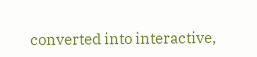converted into interactive,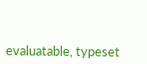evaluatable, typeset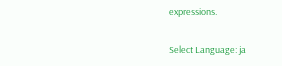expressions.

Select Language: ja